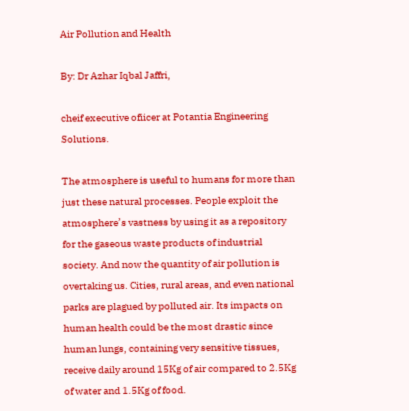Air Pollution and Health

By: Dr Azhar Iqbal Jaffri,

cheif executive ofiicer at Potantia Engineering Solutions.

The atmosphere is useful to humans for more than just these natural processes. People exploit the atmosphere’s vastness by using it as a repository for the gaseous waste products of industrial society. And now the quantity of air pollution is overtaking us. Cities, rural areas, and even national parks are plagued by polluted air. Its impacts on human health could be the most drastic since human lungs, containing very sensitive tissues, receive daily around 15Kg of air compared to 2.5Kg of water and 1.5Kg of food.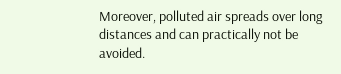Moreover, polluted air spreads over long distances and can practically not be avoided.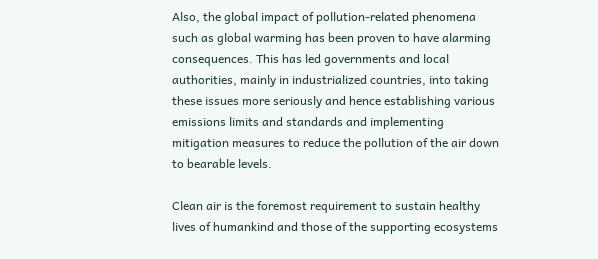Also, the global impact of pollution-related phenomena such as global warming has been proven to have alarming consequences. This has led governments and local authorities, mainly in industrialized countries, into taking these issues more seriously and hence establishing various emissions limits and standards and implementing mitigation measures to reduce the pollution of the air down to bearable levels.

Clean air is the foremost requirement to sustain healthy lives of humankind and those of the supporting ecosystems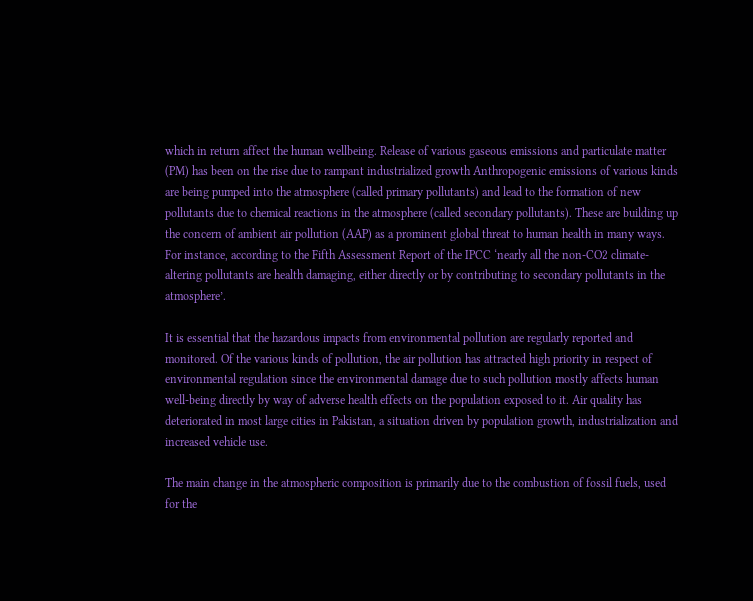which in return affect the human wellbeing. Release of various gaseous emissions and particulate matter (PM) has been on the rise due to rampant industrialized growth Anthropogenic emissions of various kinds are being pumped into the atmosphere (called primary pollutants) and lead to the formation of new pollutants due to chemical reactions in the atmosphere (called secondary pollutants). These are building up the concern of ambient air pollution (AAP) as a prominent global threat to human health in many ways. For instance, according to the Fifth Assessment Report of the IPCC ‘nearly all the non-CO2 climate-altering pollutants are health damaging, either directly or by contributing to secondary pollutants in the atmosphere’.

It is essential that the hazardous impacts from environmental pollution are regularly reported and monitored. Of the various kinds of pollution, the air pollution has attracted high priority in respect of environmental regulation since the environmental damage due to such pollution mostly affects human well-being directly by way of adverse health effects on the population exposed to it. Air quality has deteriorated in most large cities in Pakistan, a situation driven by population growth, industrialization and increased vehicle use.

The main change in the atmospheric composition is primarily due to the combustion of fossil fuels, used for the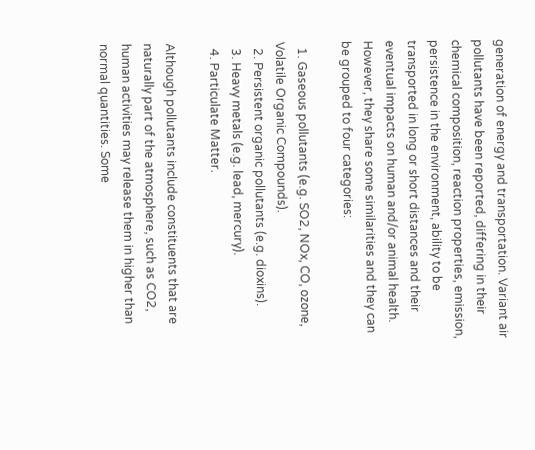generation of energy and transportation. Variant air pollutants have been reported, differing in their chemical composition, reaction properties, emission, persistence in the environment, ability to be transported in long or short distances and their eventual impacts on human and/or animal health. However, they share some similarities and they can be grouped to four categories:

  1. Gaseous pollutants (e.g. SO2, NOx, CO, ozone, Volatile Organic Compounds).
  2. Persistent organic pollutants (e.g. dioxins).
  3. Heavy metals (e.g. lead, mercury).
  4. Particulate Matter.

Although pollutants include constituents that are naturally part of the atmosphere, such as CO2, human activities may release them in higher than normal quantities. Some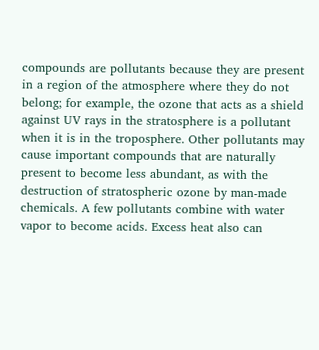compounds are pollutants because they are present in a region of the atmosphere where they do not belong; for example, the ozone that acts as a shield against UV rays in the stratosphere is a pollutant when it is in the troposphere. Other pollutants may cause important compounds that are naturally present to become less abundant, as with the destruction of stratospheric ozone by man-made chemicals. A few pollutants combine with water vapor to become acids. Excess heat also can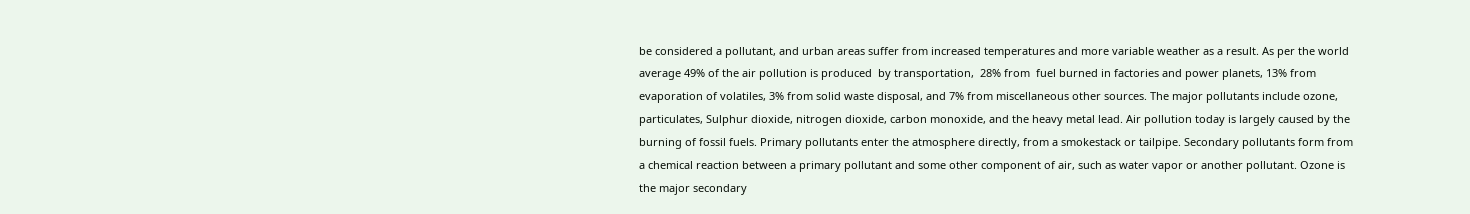be considered a pollutant, and urban areas suffer from increased temperatures and more variable weather as a result. As per the world average 49% of the air pollution is produced  by transportation,  28% from  fuel burned in factories and power planets, 13% from evaporation of volatiles, 3% from solid waste disposal, and 7% from miscellaneous other sources. The major pollutants include ozone, particulates, Sulphur dioxide, nitrogen dioxide, carbon monoxide, and the heavy metal lead. Air pollution today is largely caused by the burning of fossil fuels. Primary pollutants enter the atmosphere directly, from a smokestack or tailpipe. Secondary pollutants form from a chemical reaction between a primary pollutant and some other component of air, such as water vapor or another pollutant. Ozone is the major secondary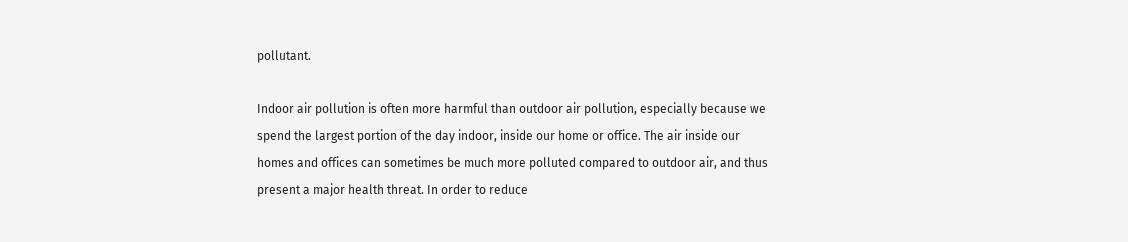pollutant.

Indoor air pollution is often more harmful than outdoor air pollution, especially because we spend the largest portion of the day indoor, inside our home or office. The air inside our homes and offices can sometimes be much more polluted compared to outdoor air, and thus present a major health threat. In order to reduce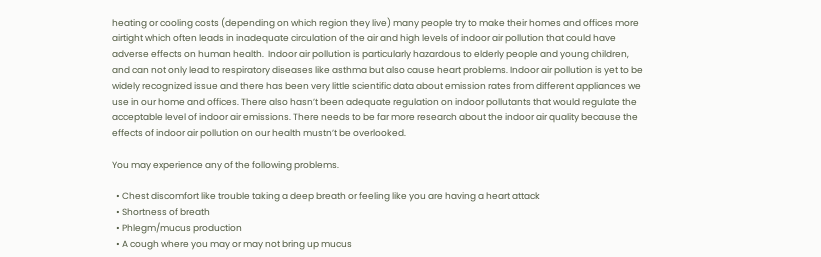heating or cooling costs (depending on which region they live) many people try to make their homes and offices more airtight which often leads in inadequate circulation of the air and high levels of indoor air pollution that could have adverse effects on human health.  Indoor air pollution is particularly hazardous to elderly people and young children, and can not only lead to respiratory diseases like asthma but also cause heart problems. Indoor air pollution is yet to be widely recognized issue and there has been very little scientific data about emission rates from different appliances we use in our home and offices. There also hasn’t been adequate regulation on indoor pollutants that would regulate the acceptable level of indoor air emissions. There needs to be far more research about the indoor air quality because the effects of indoor air pollution on our health mustn’t be overlooked.

You may experience any of the following problems.

  • Chest discomfort like trouble taking a deep breath or feeling like you are having a heart attack
  • Shortness of breath
  • Phlegm/mucus production
  • A cough where you may or may not bring up mucus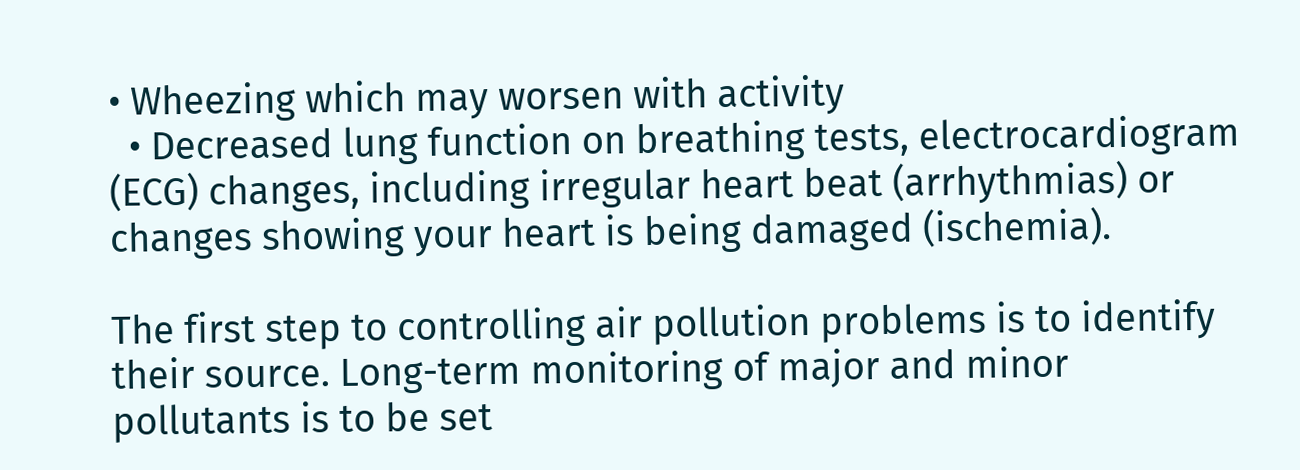• Wheezing which may worsen with activity
  • Decreased lung function on breathing tests, electrocardiogram (ECG) changes, including irregular heart beat (arrhythmias) or changes showing your heart is being damaged (ischemia).

The first step to controlling air pollution problems is to identify their source. Long-term monitoring of major and minor pollutants is to be set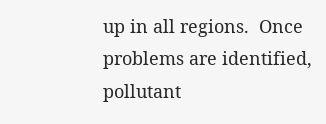up in all regions.  Once problems are identified, pollutant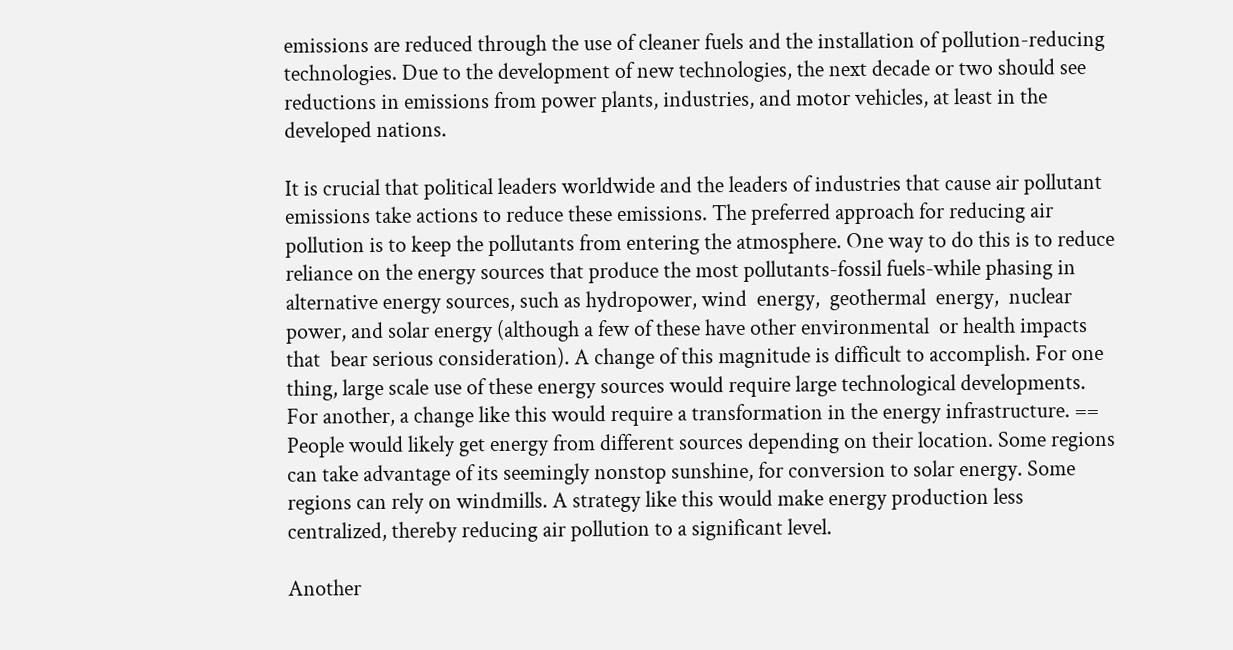emissions are reduced through the use of cleaner fuels and the installation of pollution-reducing technologies. Due to the development of new technologies, the next decade or two should see reductions in emissions from power plants, industries, and motor vehicles, at least in the developed nations.

It is crucial that political leaders worldwide and the leaders of industries that cause air pollutant emissions take actions to reduce these emissions. The preferred approach for reducing air pollution is to keep the pollutants from entering the atmosphere. One way to do this is to reduce reliance on the energy sources that produce the most pollutants-fossil fuels-while phasing in alternative energy sources, such as hydropower, wind  energy,  geothermal  energy,  nuclear  power, and solar energy (although a few of these have other environmental  or health impacts that  bear serious consideration). A change of this magnitude is difficult to accomplish. For one thing, large scale use of these energy sources would require large technological developments. For another, a change like this would require a transformation in the energy infrastructure. == People would likely get energy from different sources depending on their location. Some regions can take advantage of its seemingly nonstop sunshine, for conversion to solar energy. Some regions can rely on windmills. A strategy like this would make energy production less centralized, thereby reducing air pollution to a significant level.

Another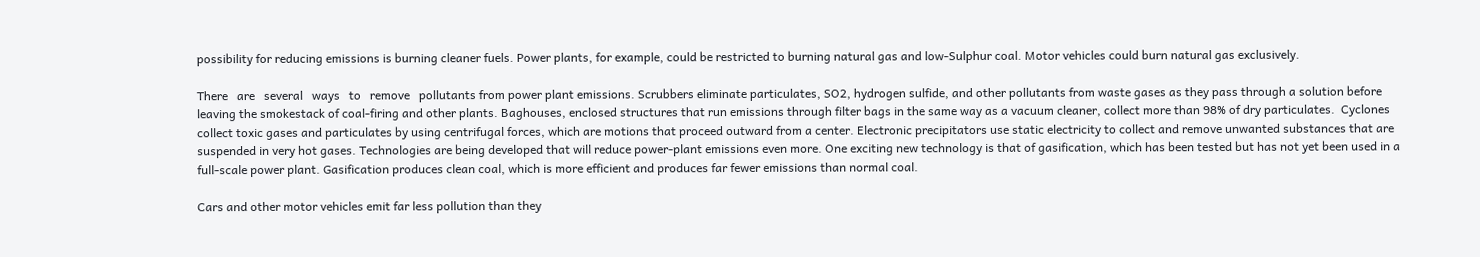possibility for reducing emissions is burning cleaner fuels. Power plants, for example, could be restricted to burning natural gas and low-Sulphur coal. Motor vehicles could burn natural gas exclusively.

There   are   several   ways   to   remove   pollutants from power plant emissions. Scrubbers eliminate particulates, SO2, hydrogen sulfide, and other pollutants from waste gases as they pass through a solution before leaving the smokestack of coal-firing and other plants. Baghouses, enclosed structures that run emissions through filter bags in the same way as a vacuum cleaner, collect more than 98% of dry particulates.  Cyclones collect toxic gases and particulates by using centrifugal forces, which are motions that proceed outward from a center. Electronic precipitators use static electricity to collect and remove unwanted substances that are suspended in very hot gases. Technologies are being developed that will reduce power-plant emissions even more. One exciting new technology is that of gasification, which has been tested but has not yet been used in a full-scale power plant. Gasification produces clean coal, which is more efficient and produces far fewer emissions than normal coal.

Cars and other motor vehicles emit far less pollution than they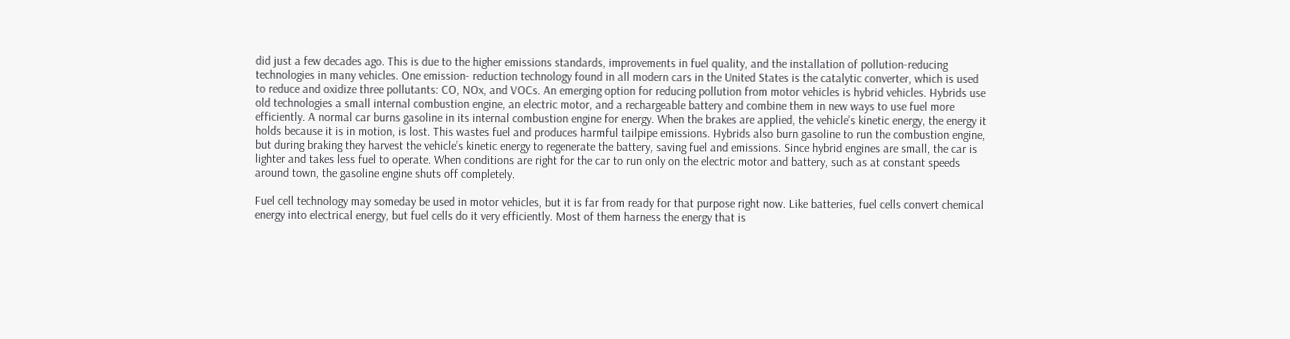did just a few decades ago. This is due to the higher emissions standards, improvements in fuel quality, and the installation of pollution-reducing technologies in many vehicles. One emission- reduction technology found in all modern cars in the United States is the catalytic converter, which is used to reduce and oxidize three pollutants: CO, NOx, and VOCs. An emerging option for reducing pollution from motor vehicles is hybrid vehicles. Hybrids use old technologies a small internal combustion engine, an electric motor, and a rechargeable battery and combine them in new ways to use fuel more efficiently. A normal car burns gasoline in its internal combustion engine for energy. When the brakes are applied, the vehicle’s kinetic energy, the energy it holds because it is in motion, is lost. This wastes fuel and produces harmful tailpipe emissions. Hybrids also burn gasoline to run the combustion engine, but during braking they harvest the vehicle’s kinetic energy to regenerate the battery, saving fuel and emissions. Since hybrid engines are small, the car is lighter and takes less fuel to operate. When conditions are right for the car to run only on the electric motor and battery, such as at constant speeds around town, the gasoline engine shuts off completely.

Fuel cell technology may someday be used in motor vehicles, but it is far from ready for that purpose right now. Like batteries, fuel cells convert chemical energy into electrical energy, but fuel cells do it very efficiently. Most of them harness the energy that is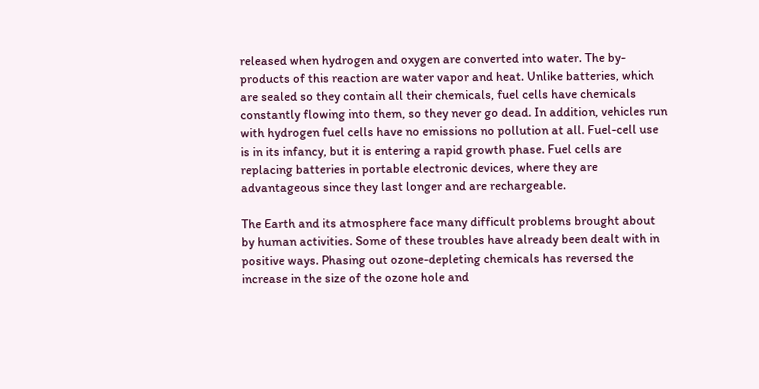released when hydrogen and oxygen are converted into water. The by-products of this reaction are water vapor and heat. Unlike batteries, which are sealed so they contain all their chemicals, fuel cells have chemicals constantly flowing into them, so they never go dead. In addition, vehicles run with hydrogen fuel cells have no emissions no pollution at all. Fuel-cell use is in its infancy, but it is entering a rapid growth phase. Fuel cells are replacing batteries in portable electronic devices, where they are advantageous since they last longer and are rechargeable.

The Earth and its atmosphere face many difficult problems brought about by human activities. Some of these troubles have already been dealt with in positive ways. Phasing out ozone-depleting chemicals has reversed the increase in the size of the ozone hole and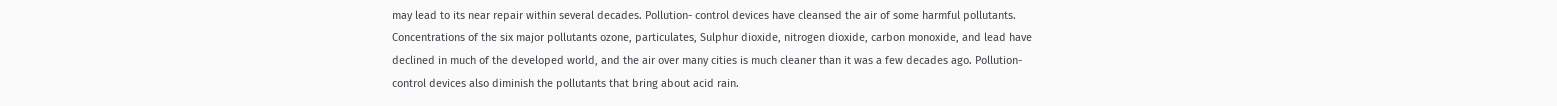may lead to its near repair within several decades. Pollution- control devices have cleansed the air of some harmful pollutants.  Concentrations of the six major pollutants ozone, particulates, Sulphur dioxide, nitrogen dioxide, carbon monoxide, and lead have declined in much of the developed world, and the air over many cities is much cleaner than it was a few decades ago. Pollution-control devices also diminish the pollutants that bring about acid rain.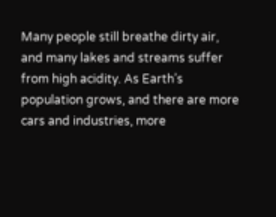Many people still breathe dirty air, and many lakes and streams suffer from high acidity. As Earth’s population grows, and there are more cars and industries, more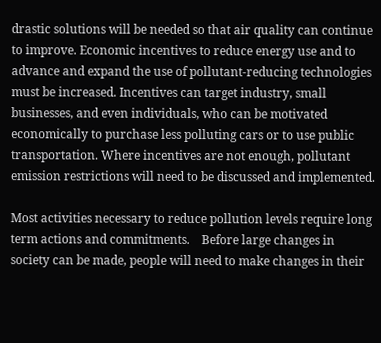drastic solutions will be needed so that air quality can continue to improve. Economic incentives to reduce energy use and to advance and expand the use of pollutant-reducing technologies must be increased. Incentives can target industry, small businesses, and even individuals, who can be motivated economically to purchase less polluting cars or to use public transportation. Where incentives are not enough, pollutant emission restrictions will need to be discussed and implemented.

Most activities necessary to reduce pollution levels require long term actions and commitments.    Before large changes in society can be made, people will need to make changes in their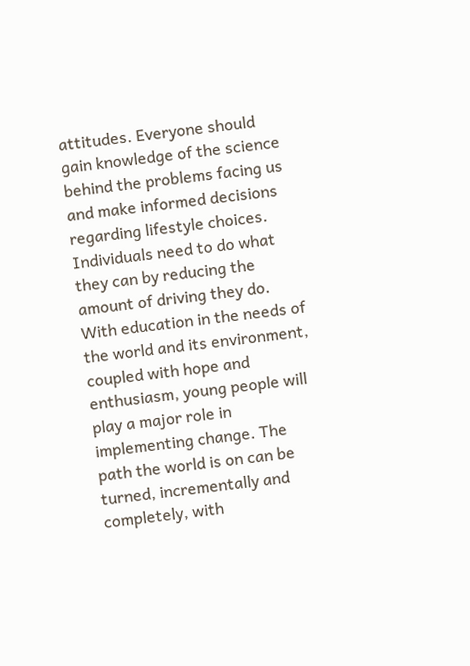attitudes. Everyone should gain knowledge of the science behind the problems facing us and make informed decisions regarding lifestyle choices. Individuals need to do what they can by reducing the amount of driving they do. With education in the needs of the world and its environment, coupled with hope and enthusiasm, young people will play a major role in implementing change. The path the world is on can be turned, incrementally and completely, with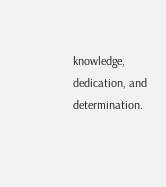knowledge, dedication, and determination.